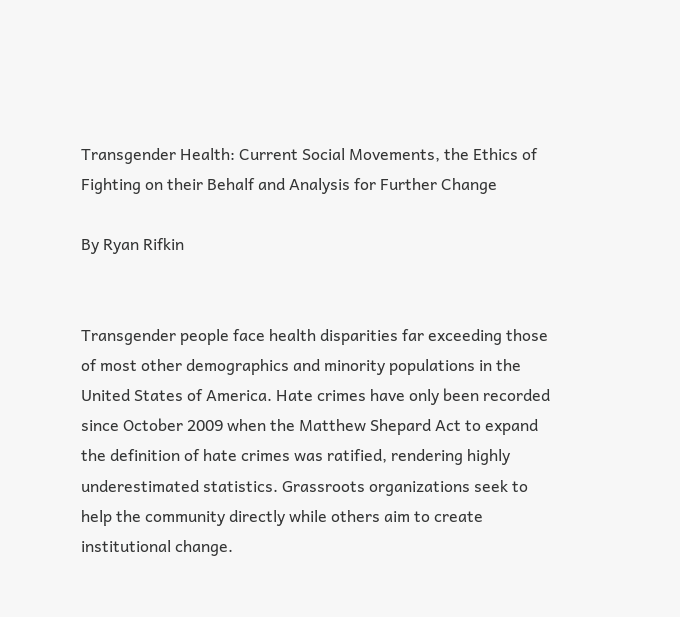Transgender Health: Current Social Movements, the Ethics of Fighting on their Behalf and Analysis for Further Change

By Ryan Rifkin


Transgender people face health disparities far exceeding those of most other demographics and minority populations in the United States of America. Hate crimes have only been recorded since October 2009 when the Matthew Shepard Act to expand the definition of hate crimes was ratified, rendering highly underestimated statistics. Grassroots organizations seek to help the community directly while others aim to create institutional change.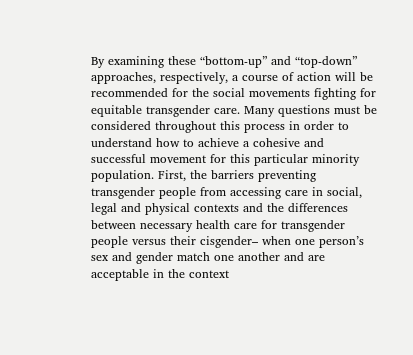By examining these “bottom-up” and “top-down” approaches, respectively, a course of action will be recommended for the social movements fighting for equitable transgender care. Many questions must be considered throughout this process in order to understand how to achieve a cohesive and successful movement for this particular minority population. First, the barriers preventing transgender people from accessing care in social, legal and physical contexts and the differences between necessary health care for transgender people versus their cisgender– when one person’s sex and gender match one another and are acceptable in the context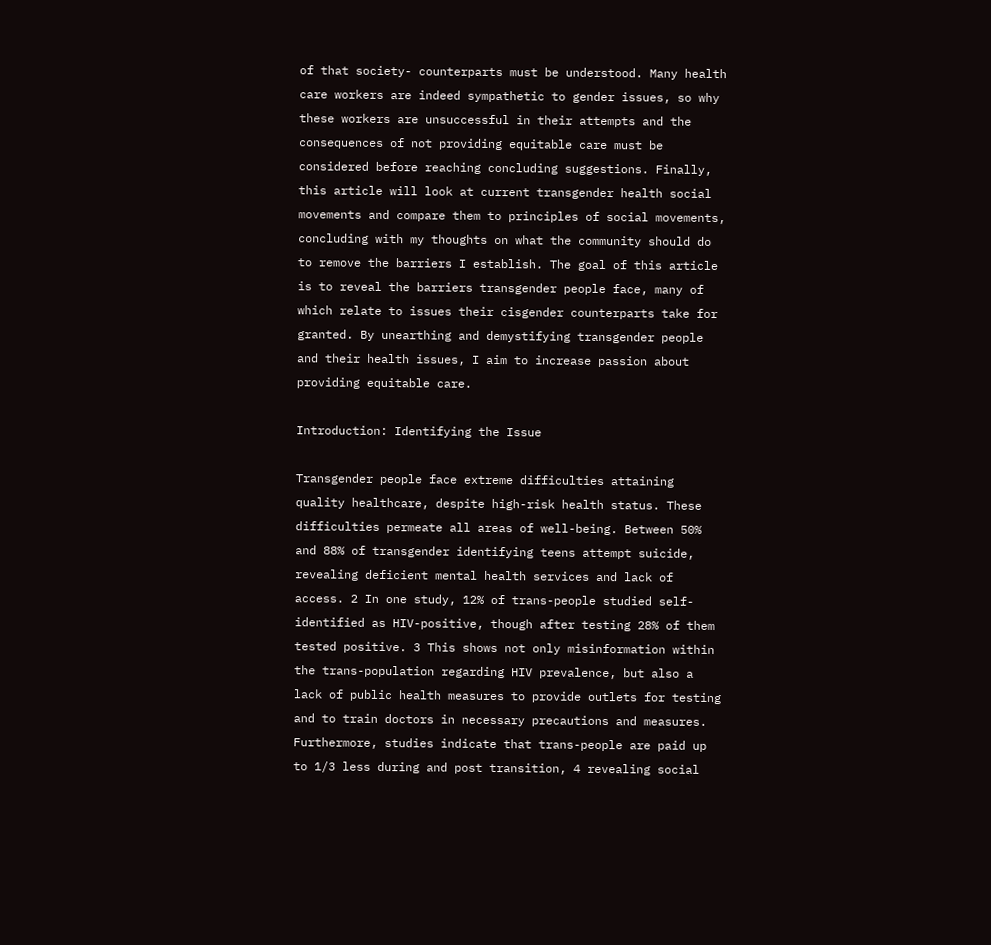of that society- counterparts must be understood. Many health care workers are indeed sympathetic to gender issues, so why these workers are unsuccessful in their attempts and the consequences of not providing equitable care must be considered before reaching concluding suggestions. Finally, this article will look at current transgender health social movements and compare them to principles of social movements, concluding with my thoughts on what the community should do to remove the barriers I establish. The goal of this article is to reveal the barriers transgender people face, many of which relate to issues their cisgender counterparts take for granted. By unearthing and demystifying transgender people and their health issues, I aim to increase passion about providing equitable care.

Introduction: Identifying the Issue

Transgender people face extreme difficulties attaining quality healthcare, despite high-risk health status. These difficulties permeate all areas of well-being. Between 50% and 88% of transgender identifying teens attempt suicide, revealing deficient mental health services and lack of access. 2 In one study, 12% of trans-people studied self-identified as HIV-positive, though after testing 28% of them tested positive. 3 This shows not only misinformation within the trans-population regarding HIV prevalence, but also a lack of public health measures to provide outlets for testing and to train doctors in necessary precautions and measures. Furthermore, studies indicate that trans-people are paid up to 1/3 less during and post transition, 4 revealing social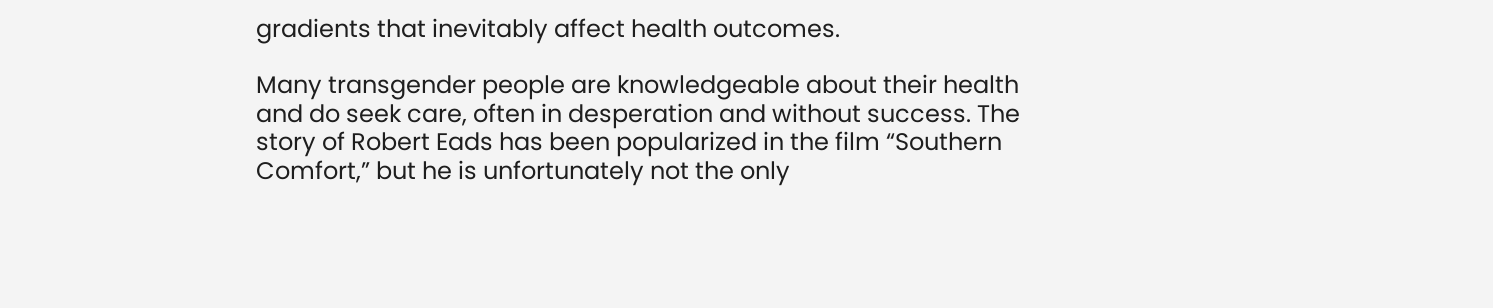gradients that inevitably affect health outcomes.

Many transgender people are knowledgeable about their health and do seek care, often in desperation and without success. The story of Robert Eads has been popularized in the film “Southern Comfort,” but he is unfortunately not the only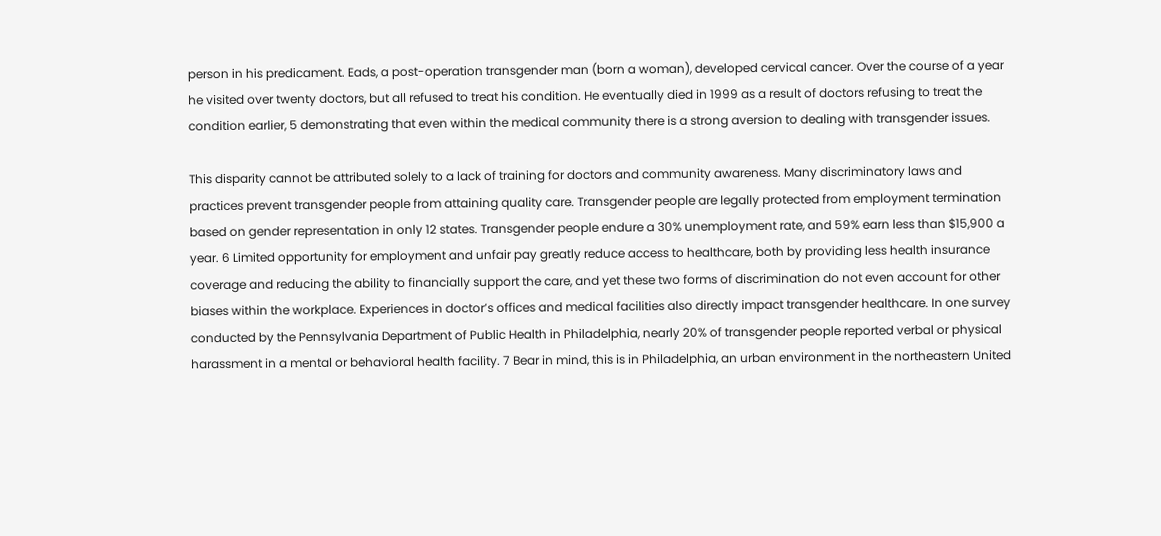person in his predicament. Eads, a post-operation transgender man (born a woman), developed cervical cancer. Over the course of a year he visited over twenty doctors, but all refused to treat his condition. He eventually died in 1999 as a result of doctors refusing to treat the condition earlier, 5 demonstrating that even within the medical community there is a strong aversion to dealing with transgender issues.

This disparity cannot be attributed solely to a lack of training for doctors and community awareness. Many discriminatory laws and practices prevent transgender people from attaining quality care. Transgender people are legally protected from employment termination based on gender representation in only 12 states. Transgender people endure a 30% unemployment rate, and 59% earn less than $15,900 a year. 6 Limited opportunity for employment and unfair pay greatly reduce access to healthcare, both by providing less health insurance coverage and reducing the ability to financially support the care, and yet these two forms of discrimination do not even account for other biases within the workplace. Experiences in doctor’s offices and medical facilities also directly impact transgender healthcare. In one survey conducted by the Pennsylvania Department of Public Health in Philadelphia, nearly 20% of transgender people reported verbal or physical harassment in a mental or behavioral health facility. 7 Bear in mind, this is in Philadelphia, an urban environment in the northeastern United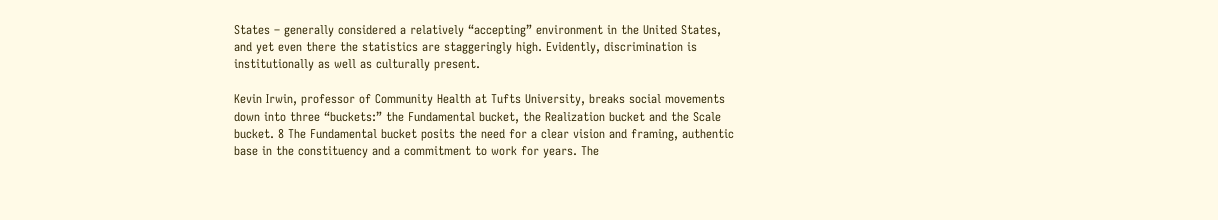States – generally considered a relatively “accepting” environment in the United States, and yet even there the statistics are staggeringly high. Evidently, discrimination is institutionally as well as culturally present.

Kevin Irwin, professor of Community Health at Tufts University, breaks social movements down into three “buckets:” the Fundamental bucket, the Realization bucket and the Scale bucket. 8 The Fundamental bucket posits the need for a clear vision and framing, authentic base in the constituency and a commitment to work for years. The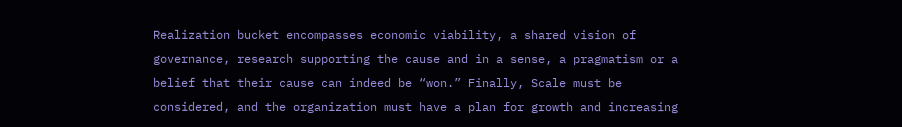Realization bucket encompasses economic viability, a shared vision of governance, research supporting the cause and in a sense, a pragmatism or a belief that their cause can indeed be “won.” Finally, Scale must be considered, and the organization must have a plan for growth and increasing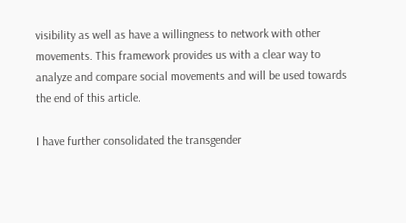visibility as well as have a willingness to network with other movements. This framework provides us with a clear way to analyze and compare social movements and will be used towards the end of this article.

I have further consolidated the transgender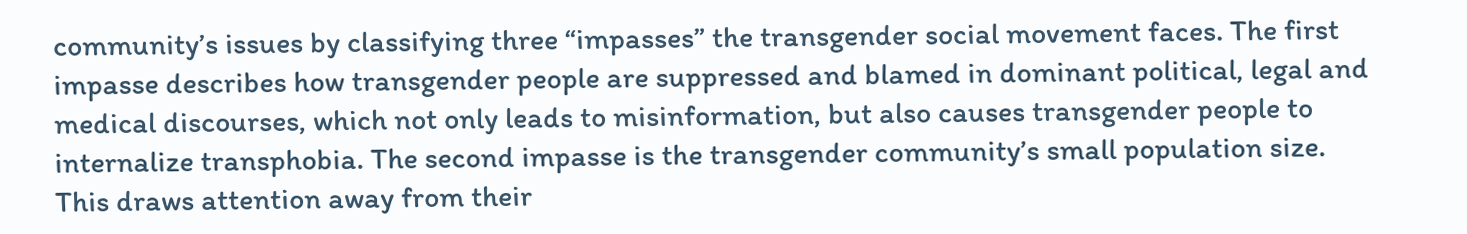community’s issues by classifying three “impasses” the transgender social movement faces. The first impasse describes how transgender people are suppressed and blamed in dominant political, legal and medical discourses, which not only leads to misinformation, but also causes transgender people to internalize transphobia. The second impasse is the transgender community’s small population size. This draws attention away from their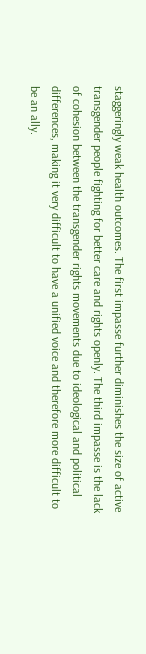staggeringly weak health outcomes. The first impasse further diminishes the size of active transgender people fighting for better care and rights openly. The third impasse is the lack of cohesion between the transgender rights movements due to ideological and political differences, making it very difficult to have a unified voice and therefore more difficult to be an ally.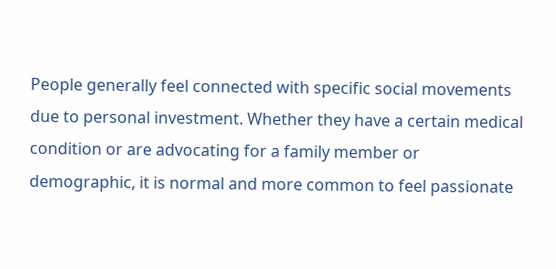People generally feel connected with specific social movements due to personal investment. Whether they have a certain medical condition or are advocating for a family member or demographic, it is normal and more common to feel passionate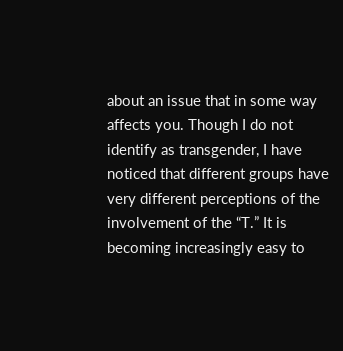about an issue that in some way affects you. Though I do not identify as transgender, I have noticed that different groups have very different perceptions of the involvement of the “T.” It is becoming increasingly easy to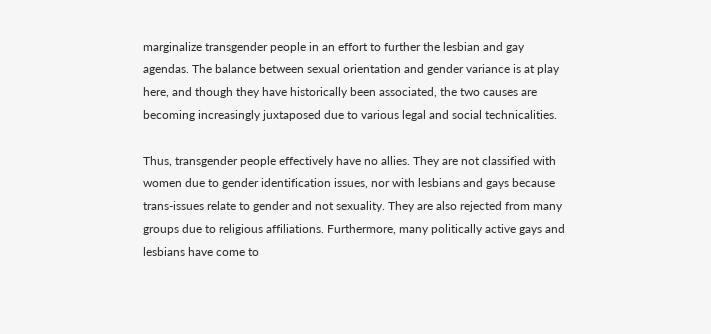marginalize transgender people in an effort to further the lesbian and gay agendas. The balance between sexual orientation and gender variance is at play here, and though they have historically been associated, the two causes are becoming increasingly juxtaposed due to various legal and social technicalities.

Thus, transgender people effectively have no allies. They are not classified with women due to gender identification issues, nor with lesbians and gays because trans-issues relate to gender and not sexuality. They are also rejected from many groups due to religious affiliations. Furthermore, many politically active gays and lesbians have come to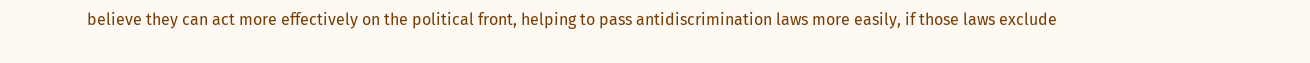believe they can act more effectively on the political front, helping to pass antidiscrimination laws more easily, if those laws exclude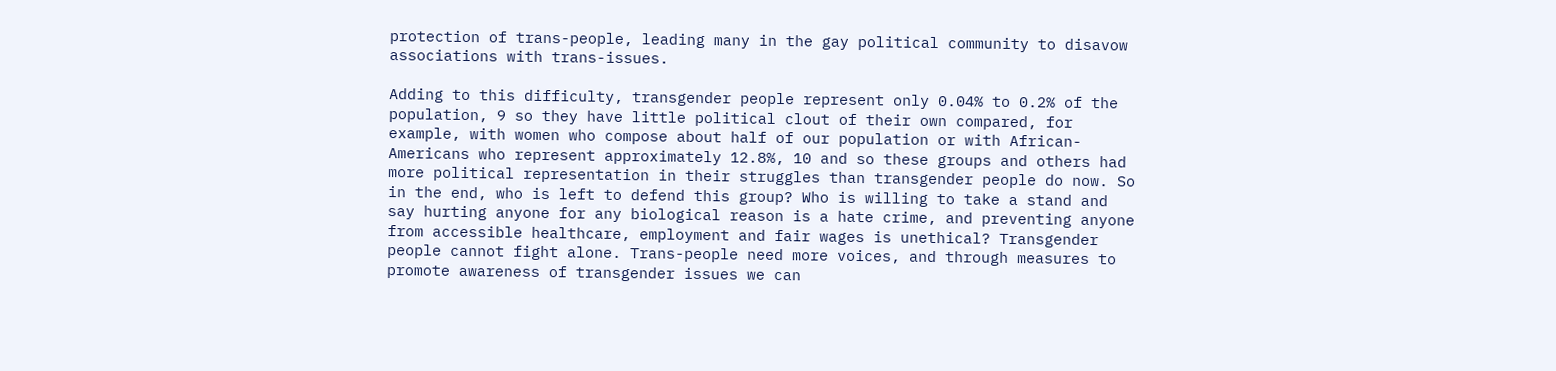protection of trans-people, leading many in the gay political community to disavow associations with trans-issues.

Adding to this difficulty, transgender people represent only 0.04% to 0.2% of the population, 9 so they have little political clout of their own compared, for example, with women who compose about half of our population or with African-Americans who represent approximately 12.8%, 10 and so these groups and others had more political representation in their struggles than transgender people do now. So in the end, who is left to defend this group? Who is willing to take a stand and say hurting anyone for any biological reason is a hate crime, and preventing anyone from accessible healthcare, employment and fair wages is unethical? Transgender people cannot fight alone. Trans-people need more voices, and through measures to promote awareness of transgender issues we can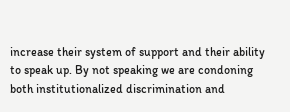increase their system of support and their ability to speak up. By not speaking we are condoning both institutionalized discrimination and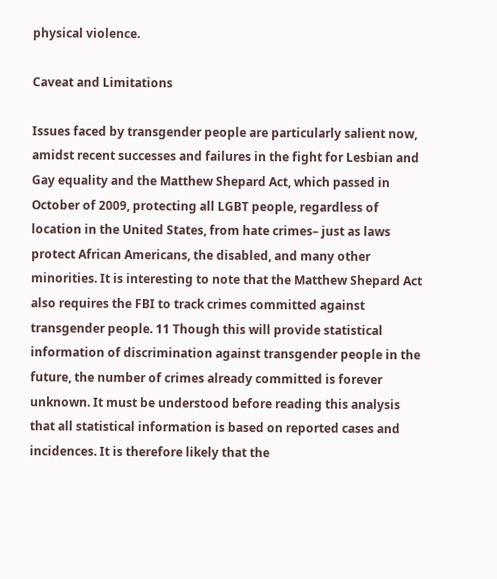physical violence.

Caveat and Limitations

Issues faced by transgender people are particularly salient now, amidst recent successes and failures in the fight for Lesbian and Gay equality and the Matthew Shepard Act, which passed in October of 2009, protecting all LGBT people, regardless of location in the United States, from hate crimes– just as laws protect African Americans, the disabled, and many other minorities. It is interesting to note that the Matthew Shepard Act also requires the FBI to track crimes committed against transgender people. 11 Though this will provide statistical information of discrimination against transgender people in the future, the number of crimes already committed is forever unknown. It must be understood before reading this analysis that all statistical information is based on reported cases and incidences. It is therefore likely that the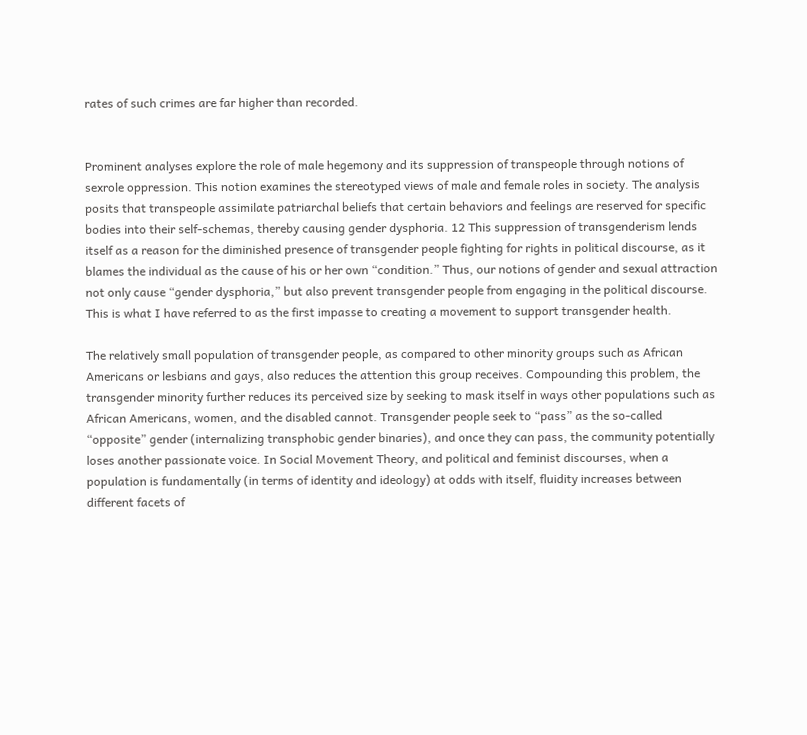rates of such crimes are far higher than recorded.


Prominent analyses explore the role of male hegemony and its suppression of transpeople through notions of sexrole oppression. This notion examines the stereotyped views of male and female roles in society. The analysis posits that transpeople assimilate patriarchal beliefs that certain behaviors and feelings are reserved for specific bodies into their self-schemas, thereby causing gender dysphoria. 12 This suppression of transgenderism lends itself as a reason for the diminished presence of transgender people fighting for rights in political discourse, as it blames the individual as the cause of his or her own “condition.” Thus, our notions of gender and sexual attraction not only cause “gender dysphoria,” but also prevent transgender people from engaging in the political discourse. This is what I have referred to as the first impasse to creating a movement to support transgender health.

The relatively small population of transgender people, as compared to other minority groups such as African Americans or lesbians and gays, also reduces the attention this group receives. Compounding this problem, the transgender minority further reduces its perceived size by seeking to mask itself in ways other populations such as African Americans, women, and the disabled cannot. Transgender people seek to “pass” as the so-called “opposite” gender (internalizing transphobic gender binaries), and once they can pass, the community potentially loses another passionate voice. In Social Movement Theory, and political and feminist discourses, when a population is fundamentally (in terms of identity and ideology) at odds with itself, fluidity increases between different facets of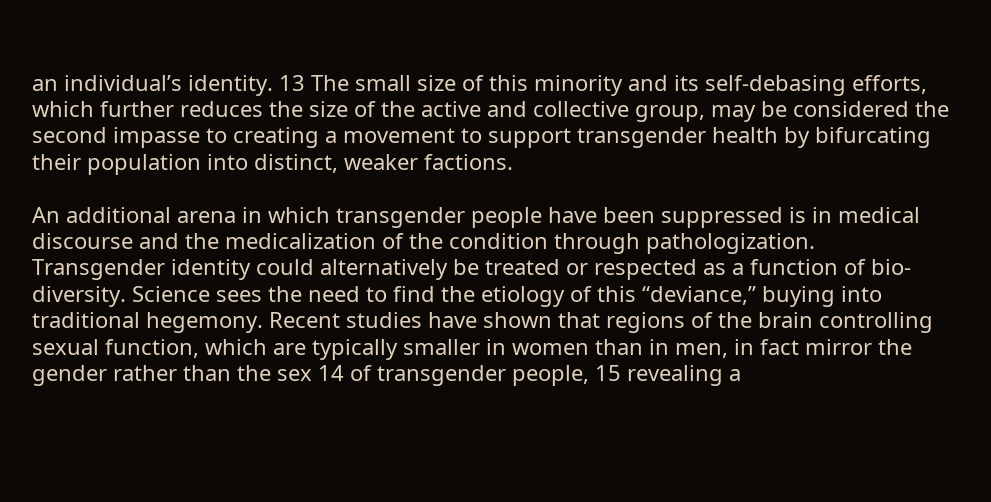an individual’s identity. 13 The small size of this minority and its self-debasing efforts, which further reduces the size of the active and collective group, may be considered the second impasse to creating a movement to support transgender health by bifurcating their population into distinct, weaker factions.

An additional arena in which transgender people have been suppressed is in medical discourse and the medicalization of the condition through pathologization. Transgender identity could alternatively be treated or respected as a function of bio-diversity. Science sees the need to find the etiology of this “deviance,” buying into traditional hegemony. Recent studies have shown that regions of the brain controlling sexual function, which are typically smaller in women than in men, in fact mirror the gender rather than the sex 14 of transgender people, 15 revealing a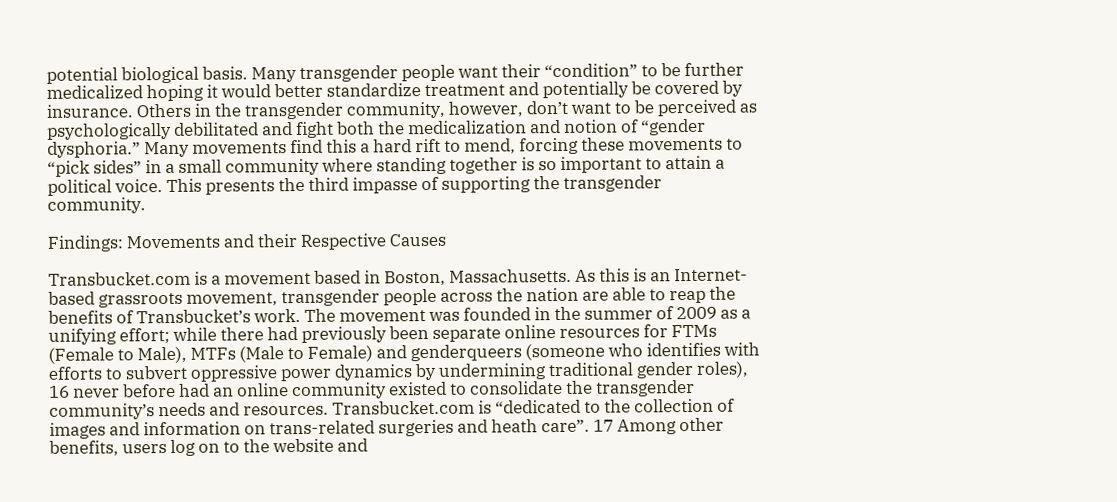potential biological basis. Many transgender people want their “condition” to be further medicalized hoping it would better standardize treatment and potentially be covered by insurance. Others in the transgender community, however, don’t want to be perceived as psychologically debilitated and fight both the medicalization and notion of “gender dysphoria.” Many movements find this a hard rift to mend, forcing these movements to “pick sides” in a small community where standing together is so important to attain a political voice. This presents the third impasse of supporting the transgender community.

Findings: Movements and their Respective Causes

Transbucket.com is a movement based in Boston, Massachusetts. As this is an Internet-based grassroots movement, transgender people across the nation are able to reap the benefits of Transbucket’s work. The movement was founded in the summer of 2009 as a unifying effort; while there had previously been separate online resources for FTMs (Female to Male), MTFs (Male to Female) and genderqueers (someone who identifies with efforts to subvert oppressive power dynamics by undermining traditional gender roles), 16 never before had an online community existed to consolidate the transgender community’s needs and resources. Transbucket.com is “dedicated to the collection of images and information on trans-related surgeries and heath care”. 17 Among other benefits, users log on to the website and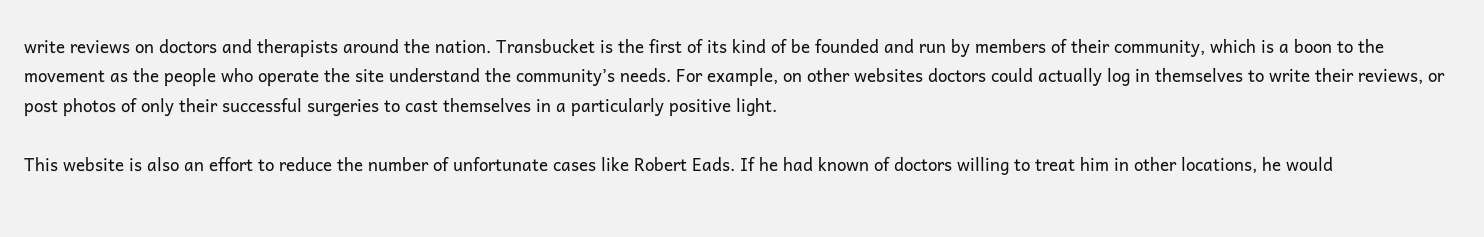write reviews on doctors and therapists around the nation. Transbucket is the first of its kind of be founded and run by members of their community, which is a boon to the movement as the people who operate the site understand the community’s needs. For example, on other websites doctors could actually log in themselves to write their reviews, or post photos of only their successful surgeries to cast themselves in a particularly positive light.

This website is also an effort to reduce the number of unfortunate cases like Robert Eads. If he had known of doctors willing to treat him in other locations, he would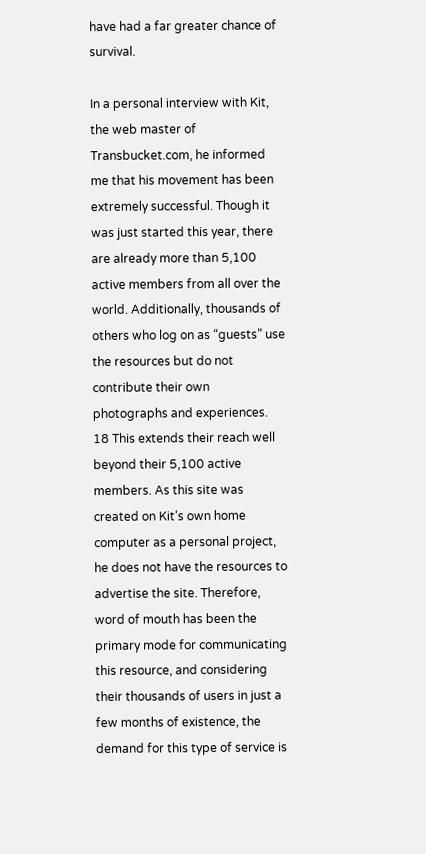have had a far greater chance of survival.

In a personal interview with Kit, the web master of Transbucket.com, he informed me that his movement has been extremely successful. Though it was just started this year, there are already more than 5,100 active members from all over the world. Additionally, thousands of others who log on as “guests” use the resources but do not contribute their own photographs and experiences. 18 This extends their reach well beyond their 5,100 active members. As this site was created on Kit’s own home computer as a personal project, he does not have the resources to advertise the site. Therefore, word of mouth has been the primary mode for communicating this resource, and considering their thousands of users in just a few months of existence, the demand for this type of service is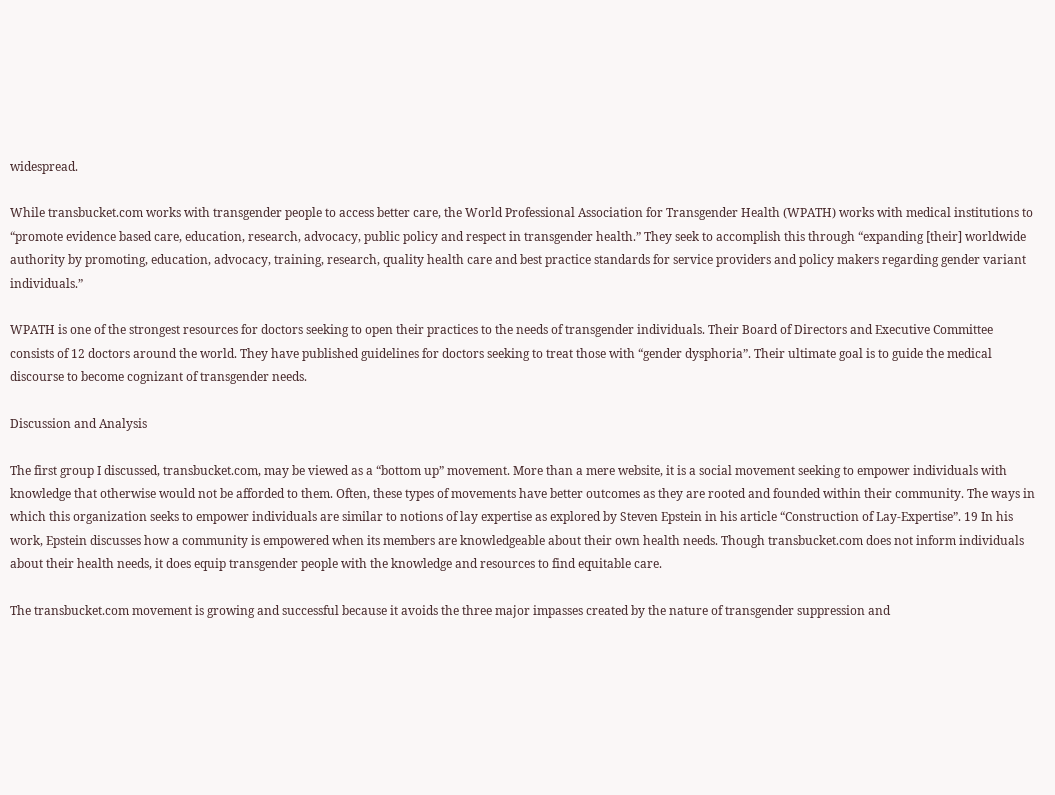widespread.

While transbucket.com works with transgender people to access better care, the World Professional Association for Transgender Health (WPATH) works with medical institutions to “promote evidence based care, education, research, advocacy, public policy and respect in transgender health.” They seek to accomplish this through “expanding [their] worldwide authority by promoting, education, advocacy, training, research, quality health care and best practice standards for service providers and policy makers regarding gender variant individuals.”

WPATH is one of the strongest resources for doctors seeking to open their practices to the needs of transgender individuals. Their Board of Directors and Executive Committee consists of 12 doctors around the world. They have published guidelines for doctors seeking to treat those with “gender dysphoria”. Their ultimate goal is to guide the medical discourse to become cognizant of transgender needs.

Discussion and Analysis

The first group I discussed, transbucket.com, may be viewed as a “bottom up” movement. More than a mere website, it is a social movement seeking to empower individuals with knowledge that otherwise would not be afforded to them. Often, these types of movements have better outcomes as they are rooted and founded within their community. The ways in which this organization seeks to empower individuals are similar to notions of lay expertise as explored by Steven Epstein in his article “Construction of Lay-Expertise”. 19 In his work, Epstein discusses how a community is empowered when its members are knowledgeable about their own health needs. Though transbucket.com does not inform individuals about their health needs, it does equip transgender people with the knowledge and resources to find equitable care.

The transbucket.com movement is growing and successful because it avoids the three major impasses created by the nature of transgender suppression and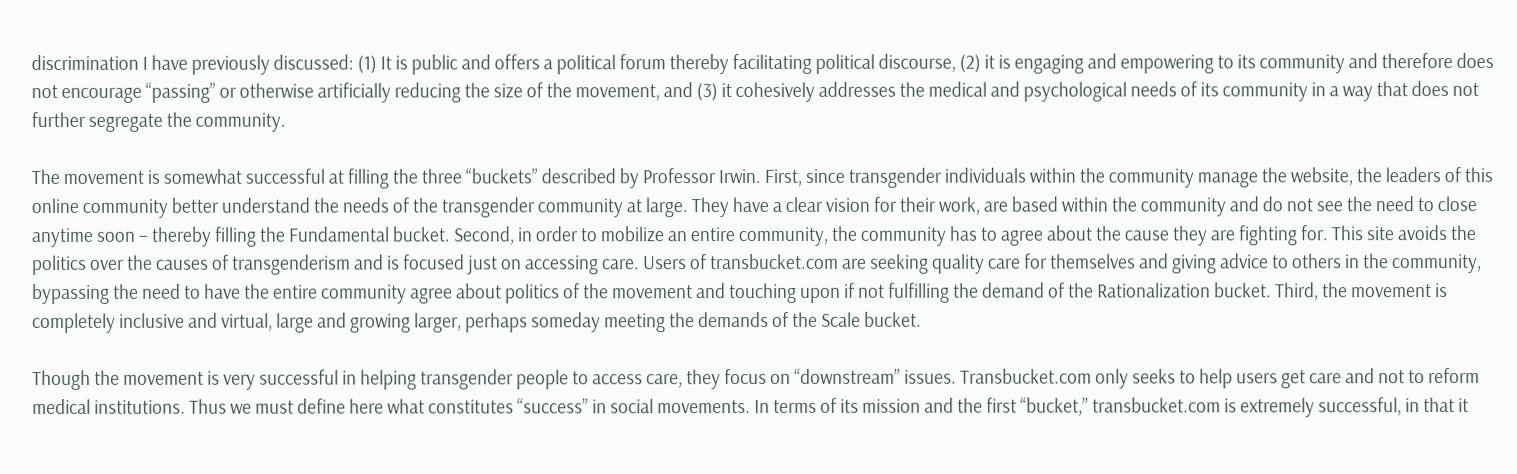discrimination I have previously discussed: (1) It is public and offers a political forum thereby facilitating political discourse, (2) it is engaging and empowering to its community and therefore does not encourage “passing” or otherwise artificially reducing the size of the movement, and (3) it cohesively addresses the medical and psychological needs of its community in a way that does not further segregate the community.

The movement is somewhat successful at filling the three “buckets” described by Professor Irwin. First, since transgender individuals within the community manage the website, the leaders of this online community better understand the needs of the transgender community at large. They have a clear vision for their work, are based within the community and do not see the need to close anytime soon – thereby filling the Fundamental bucket. Second, in order to mobilize an entire community, the community has to agree about the cause they are fighting for. This site avoids the politics over the causes of transgenderism and is focused just on accessing care. Users of transbucket.com are seeking quality care for themselves and giving advice to others in the community, bypassing the need to have the entire community agree about politics of the movement and touching upon if not fulfilling the demand of the Rationalization bucket. Third, the movement is completely inclusive and virtual, large and growing larger, perhaps someday meeting the demands of the Scale bucket.

Though the movement is very successful in helping transgender people to access care, they focus on “downstream” issues. Transbucket.com only seeks to help users get care and not to reform medical institutions. Thus we must define here what constitutes “success” in social movements. In terms of its mission and the first “bucket,” transbucket.com is extremely successful, in that it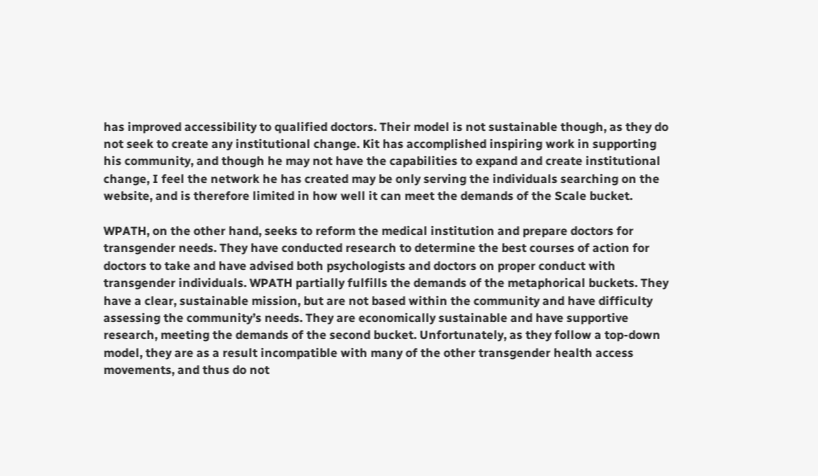has improved accessibility to qualified doctors. Their model is not sustainable though, as they do not seek to create any institutional change. Kit has accomplished inspiring work in supporting his community, and though he may not have the capabilities to expand and create institutional change, I feel the network he has created may be only serving the individuals searching on the website, and is therefore limited in how well it can meet the demands of the Scale bucket.

WPATH, on the other hand, seeks to reform the medical institution and prepare doctors for transgender needs. They have conducted research to determine the best courses of action for doctors to take and have advised both psychologists and doctors on proper conduct with transgender individuals. WPATH partially fulfills the demands of the metaphorical buckets. They have a clear, sustainable mission, but are not based within the community and have difficulty assessing the community’s needs. They are economically sustainable and have supportive research, meeting the demands of the second bucket. Unfortunately, as they follow a top-down model, they are as a result incompatible with many of the other transgender health access movements, and thus do not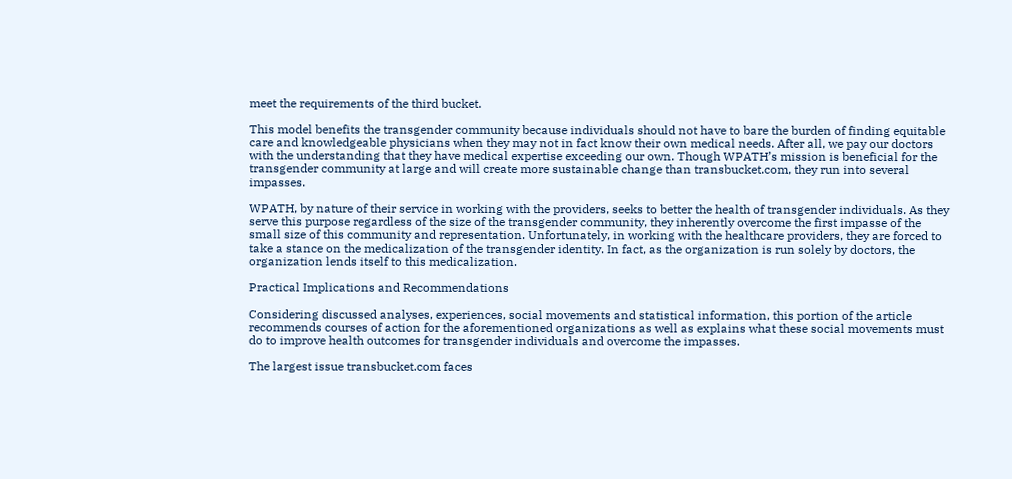meet the requirements of the third bucket.

This model benefits the transgender community because individuals should not have to bare the burden of finding equitable care and knowledgeable physicians when they may not in fact know their own medical needs. After all, we pay our doctors with the understanding that they have medical expertise exceeding our own. Though WPATH’s mission is beneficial for the transgender community at large and will create more sustainable change than transbucket.com, they run into several impasses.

WPATH, by nature of their service in working with the providers, seeks to better the health of transgender individuals. As they serve this purpose regardless of the size of the transgender community, they inherently overcome the first impasse of the small size of this community and representation. Unfortunately, in working with the healthcare providers, they are forced to take a stance on the medicalization of the transgender identity. In fact, as the organization is run solely by doctors, the organization lends itself to this medicalization.

Practical Implications and Recommendations

Considering discussed analyses, experiences, social movements and statistical information, this portion of the article recommends courses of action for the aforementioned organizations as well as explains what these social movements must do to improve health outcomes for transgender individuals and overcome the impasses.

The largest issue transbucket.com faces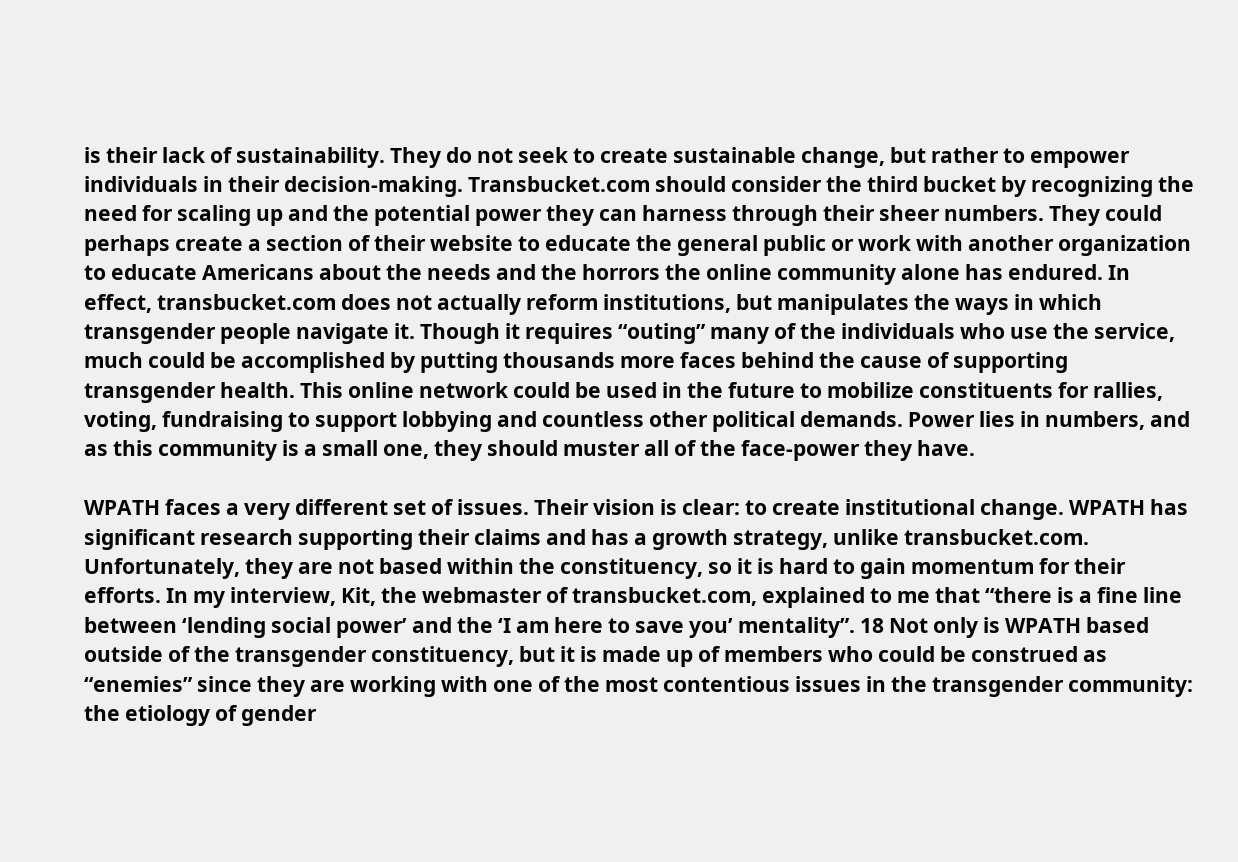is their lack of sustainability. They do not seek to create sustainable change, but rather to empower individuals in their decision-making. Transbucket.com should consider the third bucket by recognizing the need for scaling up and the potential power they can harness through their sheer numbers. They could perhaps create a section of their website to educate the general public or work with another organization to educate Americans about the needs and the horrors the online community alone has endured. In effect, transbucket.com does not actually reform institutions, but manipulates the ways in which transgender people navigate it. Though it requires “outing” many of the individuals who use the service, much could be accomplished by putting thousands more faces behind the cause of supporting transgender health. This online network could be used in the future to mobilize constituents for rallies, voting, fundraising to support lobbying and countless other political demands. Power lies in numbers, and as this community is a small one, they should muster all of the face-power they have.

WPATH faces a very different set of issues. Their vision is clear: to create institutional change. WPATH has significant research supporting their claims and has a growth strategy, unlike transbucket.com. Unfortunately, they are not based within the constituency, so it is hard to gain momentum for their efforts. In my interview, Kit, the webmaster of transbucket.com, explained to me that “there is a fine line between ‘lending social power’ and the ‘I am here to save you’ mentality”. 18 Not only is WPATH based outside of the transgender constituency, but it is made up of members who could be construed as “enemies” since they are working with one of the most contentious issues in the transgender community: the etiology of gender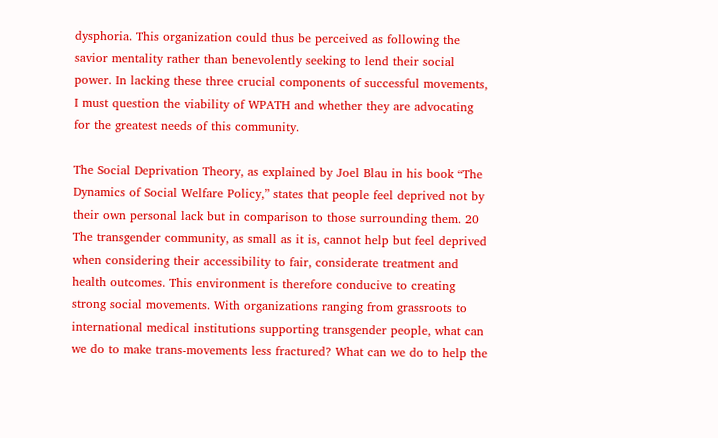dysphoria. This organization could thus be perceived as following the savior mentality rather than benevolently seeking to lend their social power. In lacking these three crucial components of successful movements, I must question the viability of WPATH and whether they are advocating for the greatest needs of this community.

The Social Deprivation Theory, as explained by Joel Blau in his book “The Dynamics of Social Welfare Policy,” states that people feel deprived not by their own personal lack but in comparison to those surrounding them. 20 The transgender community, as small as it is, cannot help but feel deprived when considering their accessibility to fair, considerate treatment and health outcomes. This environment is therefore conducive to creating strong social movements. With organizations ranging from grassroots to international medical institutions supporting transgender people, what can we do to make trans-movements less fractured? What can we do to help the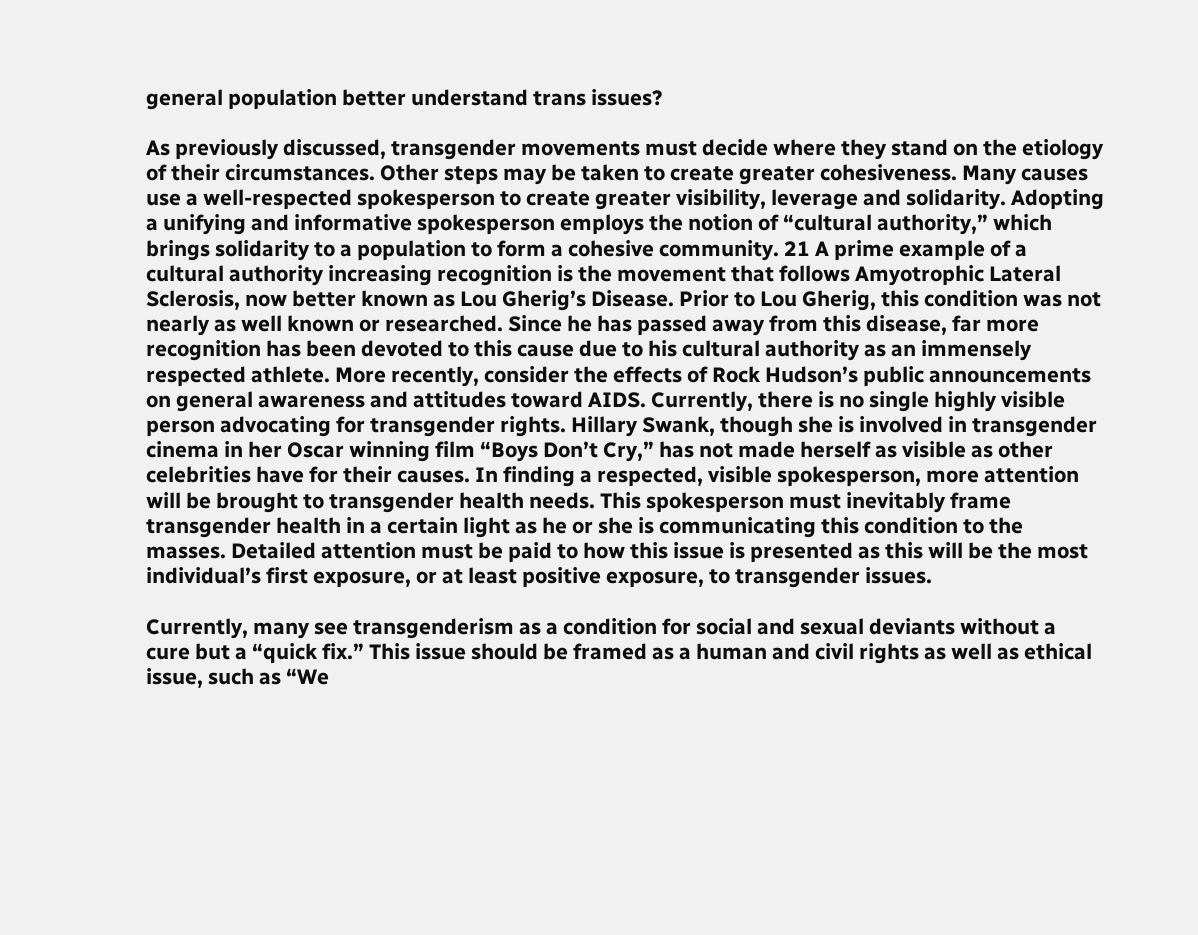general population better understand trans issues?

As previously discussed, transgender movements must decide where they stand on the etiology of their circumstances. Other steps may be taken to create greater cohesiveness. Many causes use a well-respected spokesperson to create greater visibility, leverage and solidarity. Adopting a unifying and informative spokesperson employs the notion of “cultural authority,” which brings solidarity to a population to form a cohesive community. 21 A prime example of a cultural authority increasing recognition is the movement that follows Amyotrophic Lateral Sclerosis, now better known as Lou Gherig’s Disease. Prior to Lou Gherig, this condition was not nearly as well known or researched. Since he has passed away from this disease, far more recognition has been devoted to this cause due to his cultural authority as an immensely respected athlete. More recently, consider the effects of Rock Hudson’s public announcements on general awareness and attitudes toward AIDS. Currently, there is no single highly visible person advocating for transgender rights. Hillary Swank, though she is involved in transgender cinema in her Oscar winning film “Boys Don’t Cry,” has not made herself as visible as other celebrities have for their causes. In finding a respected, visible spokesperson, more attention will be brought to transgender health needs. This spokesperson must inevitably frame transgender health in a certain light as he or she is communicating this condition to the masses. Detailed attention must be paid to how this issue is presented as this will be the most individual’s first exposure, or at least positive exposure, to transgender issues.

Currently, many see transgenderism as a condition for social and sexual deviants without a cure but a “quick fix.” This issue should be framed as a human and civil rights as well as ethical issue, such as “We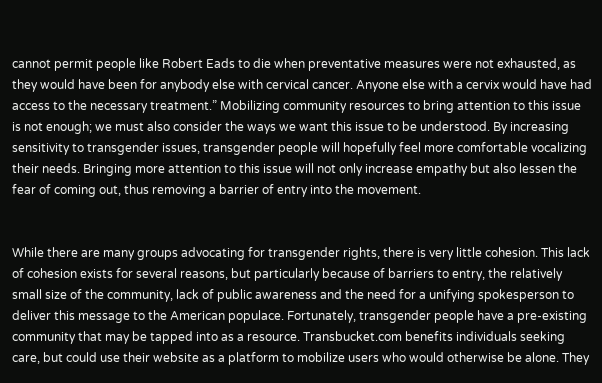cannot permit people like Robert Eads to die when preventative measures were not exhausted, as they would have been for anybody else with cervical cancer. Anyone else with a cervix would have had access to the necessary treatment.” Mobilizing community resources to bring attention to this issue is not enough; we must also consider the ways we want this issue to be understood. By increasing sensitivity to transgender issues, transgender people will hopefully feel more comfortable vocalizing their needs. Bringing more attention to this issue will not only increase empathy but also lessen the fear of coming out, thus removing a barrier of entry into the movement.


While there are many groups advocating for transgender rights, there is very little cohesion. This lack of cohesion exists for several reasons, but particularly because of barriers to entry, the relatively small size of the community, lack of public awareness and the need for a unifying spokesperson to deliver this message to the American populace. Fortunately, transgender people have a pre-existing community that may be tapped into as a resource. Transbucket.com benefits individuals seeking care, but could use their website as a platform to mobilize users who would otherwise be alone. They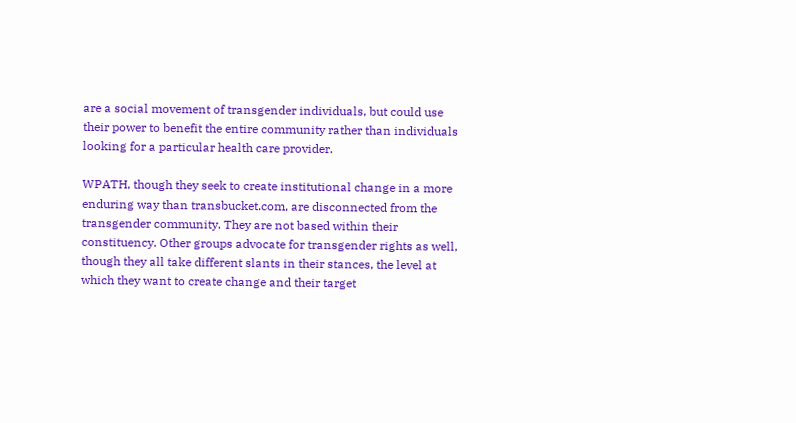are a social movement of transgender individuals, but could use their power to benefit the entire community rather than individuals looking for a particular health care provider.

WPATH, though they seek to create institutional change in a more enduring way than transbucket.com, are disconnected from the transgender community. They are not based within their constituency. Other groups advocate for transgender rights as well, though they all take different slants in their stances, the level at which they want to create change and their target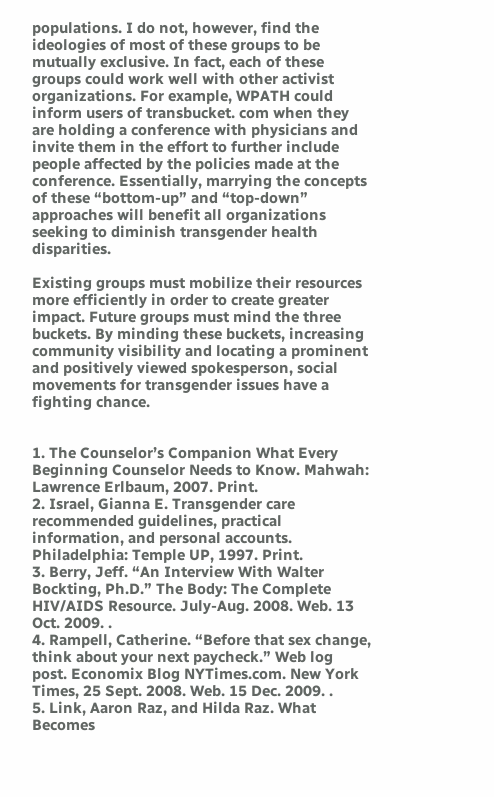populations. I do not, however, find the ideologies of most of these groups to be mutually exclusive. In fact, each of these groups could work well with other activist organizations. For example, WPATH could inform users of transbucket. com when they are holding a conference with physicians and invite them in the effort to further include people affected by the policies made at the conference. Essentially, marrying the concepts of these “bottom-up” and “top-down” approaches will benefit all organizations seeking to diminish transgender health disparities.

Existing groups must mobilize their resources more efficiently in order to create greater impact. Future groups must mind the three buckets. By minding these buckets, increasing community visibility and locating a prominent and positively viewed spokesperson, social movements for transgender issues have a fighting chance.


1. The Counselor’s Companion What Every Beginning Counselor Needs to Know. Mahwah: Lawrence Erlbaum, 2007. Print.
2. Israel, Gianna E. Transgender care recommended guidelines, practical information, and personal accounts. Philadelphia: Temple UP, 1997. Print.
3. Berry, Jeff. “An Interview With Walter Bockting, Ph.D.” The Body: The Complete HIV/AIDS Resource. July-Aug. 2008. Web. 13 Oct. 2009. .
4. Rampell, Catherine. “Before that sex change, think about your next paycheck.” Web log post. Economix Blog NYTimes.com. New York Times, 25 Sept. 2008. Web. 15 Dec. 2009. .
5. Link, Aaron Raz, and Hilda Raz. What Becomes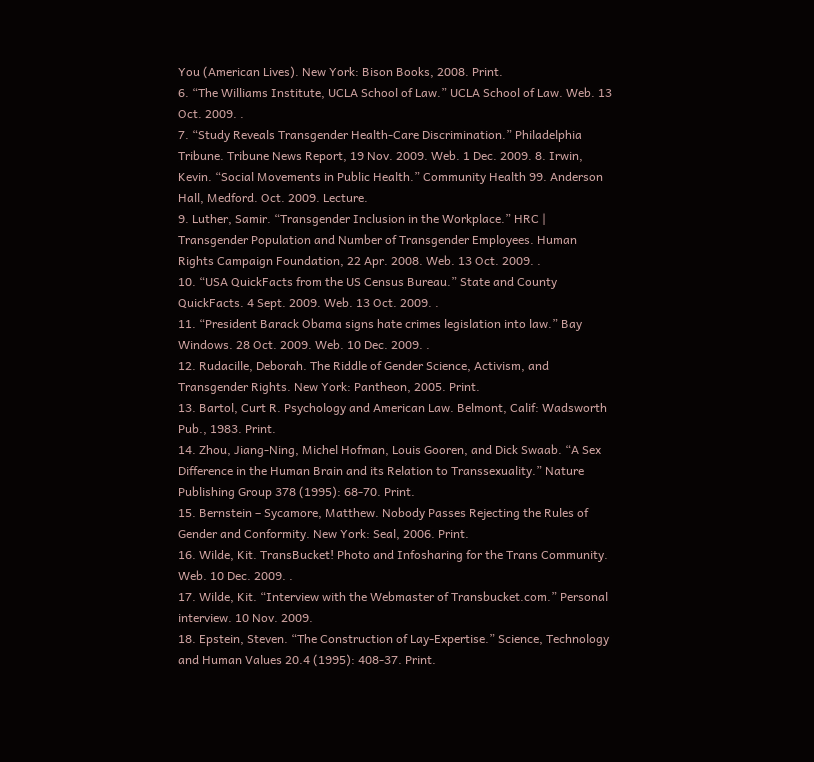You (American Lives). New York: Bison Books, 2008. Print.
6. “The Williams Institute, UCLA School of Law.” UCLA School of Law. Web. 13 Oct. 2009. .
7. “Study Reveals Transgender Health-Care Discrimination.” Philadelphia Tribune. Tribune News Report, 19 Nov. 2009. Web. 1 Dec. 2009. 8. Irwin, Kevin. “Social Movements in Public Health.” Community Health 99. Anderson Hall, Medford. Oct. 2009. Lecture.
9. Luther, Samir. “Transgender Inclusion in the Workplace.” HRC | Transgender Population and Number of Transgender Employees. Human Rights Campaign Foundation, 22 Apr. 2008. Web. 13 Oct. 2009. .
10. “USA QuickFacts from the US Census Bureau.” State and County QuickFacts. 4 Sept. 2009. Web. 13 Oct. 2009. .
11. “President Barack Obama signs hate crimes legislation into law.” Bay Windows. 28 Oct. 2009. Web. 10 Dec. 2009. .
12. Rudacille, Deborah. The Riddle of Gender Science, Activism, and Transgender Rights. New York: Pantheon, 2005. Print.
13. Bartol, Curt R. Psychology and American Law. Belmont, Calif: Wadsworth Pub., 1983. Print.
14. Zhou, Jiang-Ning, Michel Hofman, Louis Gooren, and Dick Swaab. “A Sex Difference in the Human Brain and its Relation to Transsexuality.” Nature Publishing Group 378 (1995): 68-70. Print.
15. Bernstein – Sycamore, Matthew. Nobody Passes Rejecting the Rules of Gender and Conformity. New York: Seal, 2006. Print.
16. Wilde, Kit. TransBucket! Photo and Infosharing for the Trans Community. Web. 10 Dec. 2009. .
17. Wilde, Kit. “Interview with the Webmaster of Transbucket.com.” Personal interview. 10 Nov. 2009.
18. Epstein, Steven. “The Construction of Lay-Expertise.” Science, Technology and Human Values 20.4 (1995): 408-37. Print.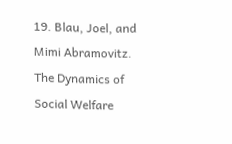19. Blau, Joel, and Mimi Abramovitz. The Dynamics of Social Welfare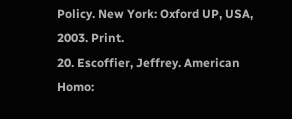Policy. New York: Oxford UP, USA, 2003. Print.
20. Escoffier, Jeffrey. American Homo: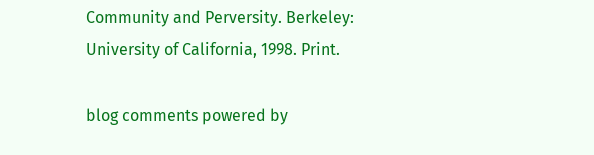Community and Perversity. Berkeley: University of California, 1998. Print.

blog comments powered by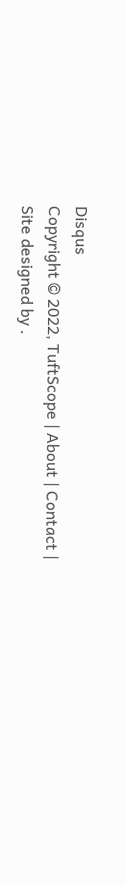Disqus
Copyright © 2022, TuftScope | About | Contact |
Site designed by .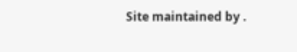Site maintained by .